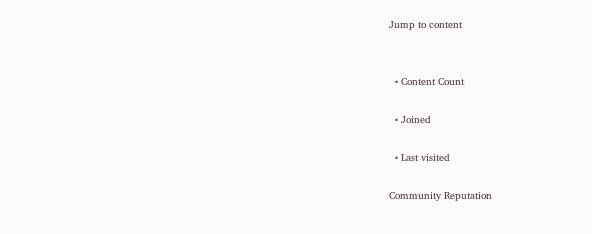Jump to content


  • Content Count

  • Joined

  • Last visited

Community Reputation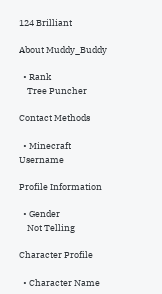124 Brilliant

About Muddy_Buddy

  • Rank
    Tree Puncher

Contact Methods

  • Minecraft Username

Profile Information

  • Gender
    Not Telling

Character Profile

  • Character Name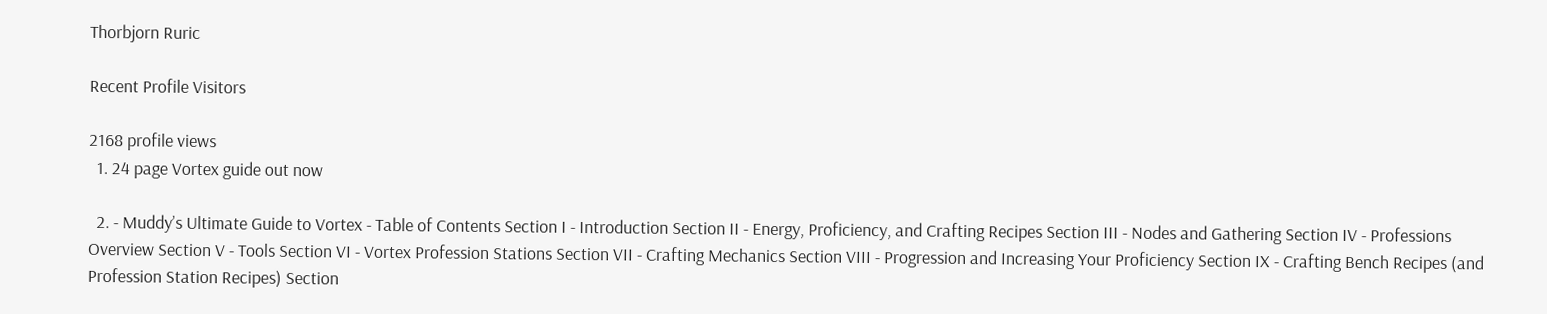Thorbjorn Ruric

Recent Profile Visitors

2168 profile views
  1. 24 page Vortex guide out now

  2. - Muddy’s Ultimate Guide to Vortex - Table of Contents Section I - Introduction Section II - Energy, Proficiency, and Crafting Recipes Section III - Nodes and Gathering Section IV - Professions Overview Section V - Tools Section VI - Vortex Profession Stations Section VII - Crafting Mechanics Section VIII - Progression and Increasing Your Proficiency Section IX - Crafting Bench Recipes (and Profession Station Recipes) Section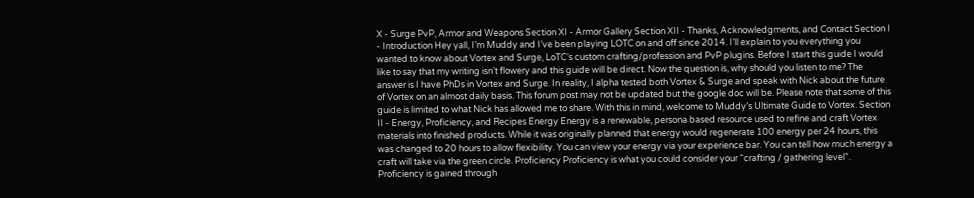X - Surge PvP, Armor and Weapons Section XI - Armor Gallery Section XII - Thanks, Acknowledgments, and Contact Section I - Introduction Hey yall, I’m Muddy and I’ve been playing LOTC on and off since 2014. I’ll explain to you everything you wanted to know about Vortex and Surge, LoTC’s custom crafting/profession and PvP plugins. Before I start this guide I would like to say that my writing isn’t flowery and this guide will be direct. Now the question is, why should you listen to me? The answer is I have PhDs in Vortex and Surge. In reality, I alpha tested both Vortex & Surge and speak with Nick about the future of Vortex on an almost daily basis. This forum post may not be updated but the google doc will be. Please note that some of this guide is limited to what Nick has allowed me to share. With this in mind, welcome to Muddy’s Ultimate Guide to Vortex. Section II - Energy, Proficiency, and Recipes Energy Energy is a renewable, persona based resource used to refine and craft Vortex materials into finished products. While it was originally planned that energy would regenerate 100 energy per 24 hours, this was changed to 20 hours to allow flexibility. You can view your energy via your experience bar. You can tell how much energy a craft will take via the green circle. Proficiency Proficiency is what you could consider your “crafting / gathering level”. Proficiency is gained through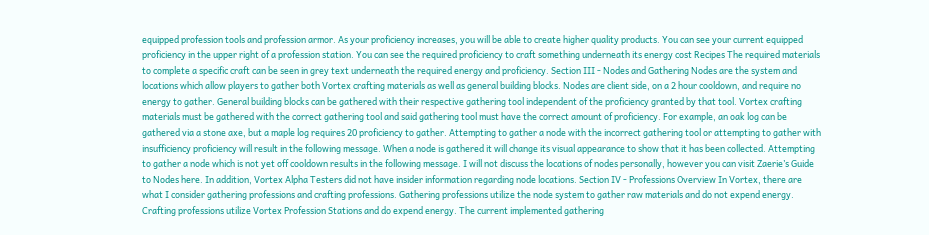equipped profession tools and profession armor. As your proficiency increases, you will be able to create higher quality products. You can see your current equipped proficiency in the upper right of a profession station. You can see the required proficiency to craft something underneath its energy cost Recipes The required materials to complete a specific craft can be seen in grey text underneath the required energy and proficiency. Section III - Nodes and Gathering Nodes are the system and locations which allow players to gather both Vortex crafting materials as well as general building blocks. Nodes are client side, on a 2 hour cooldown, and require no energy to gather. General building blocks can be gathered with their respective gathering tool independent of the proficiency granted by that tool. Vortex crafting materials must be gathered with the correct gathering tool and said gathering tool must have the correct amount of proficiency. For example, an oak log can be gathered via a stone axe, but a maple log requires 20 proficiency to gather. Attempting to gather a node with the incorrect gathering tool or attempting to gather with insufficiency proficiency will result in the following message. When a node is gathered it will change its visual appearance to show that it has been collected. Attempting to gather a node which is not yet off cooldown results in the following message. I will not discuss the locations of nodes personally, however you can visit Zaerie’s Guide to Nodes here. In addition, Vortex Alpha Testers did not have insider information regarding node locations. Section IV - Professions Overview In Vortex, there are what I consider gathering professions and crafting professions. Gathering professions utilize the node system to gather raw materials and do not expend energy. Crafting professions utilize Vortex Profession Stations and do expend energy. The current implemented gathering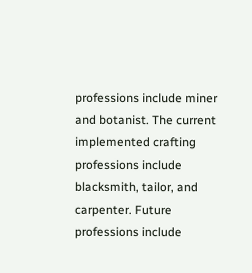professions include miner and botanist. The current implemented crafting professions include blacksmith, tailor, and carpenter. Future professions include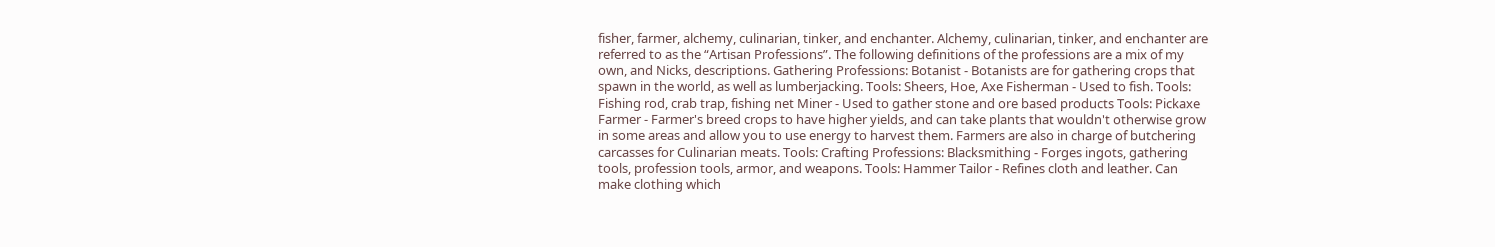fisher, farmer, alchemy, culinarian, tinker, and enchanter. Alchemy, culinarian, tinker, and enchanter are referred to as the “Artisan Professions”. The following definitions of the professions are a mix of my own, and Nicks, descriptions. Gathering Professions: Botanist - Botanists are for gathering crops that spawn in the world, as well as lumberjacking. Tools: Sheers, Hoe, Axe Fisherman - Used to fish. Tools: Fishing rod, crab trap, fishing net Miner - Used to gather stone and ore based products Tools: Pickaxe Farmer - Farmer's breed crops to have higher yields, and can take plants that wouldn't otherwise grow in some areas and allow you to use energy to harvest them. Farmers are also in charge of butchering carcasses for Culinarian meats. Tools: Crafting Professions: Blacksmithing - Forges ingots, gathering tools, profession tools, armor, and weapons. Tools: Hammer Tailor - Refines cloth and leather. Can make clothing which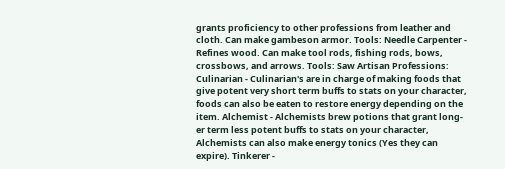grants proficiency to other professions from leather and cloth. Can make gambeson armor. Tools: Needle Carpenter - Refines wood. Can make tool rods, fishing rods, bows, crossbows, and arrows. Tools: Saw Artisan Professions: Culinarian - Culinarian's are in charge of making foods that give potent very short term buffs to stats on your character, foods can also be eaten to restore energy depending on the item. Alchemist - Alchemists brew potions that grant long-er term less potent buffs to stats on your character, Alchemists can also make energy tonics (Yes they can expire). Tinkerer -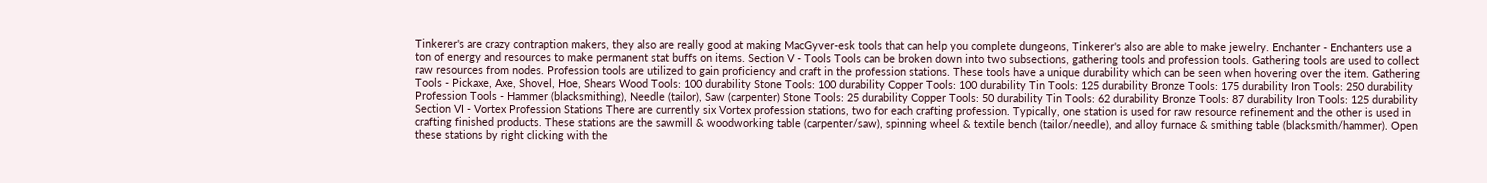Tinkerer's are crazy contraption makers, they also are really good at making MacGyver-esk tools that can help you complete dungeons, Tinkerer's also are able to make jewelry. Enchanter - Enchanters use a ton of energy and resources to make permanent stat buffs on items. Section V - Tools Tools can be broken down into two subsections, gathering tools and profession tools. Gathering tools are used to collect raw resources from nodes. Profession tools are utilized to gain proficiency and craft in the profession stations. These tools have a unique durability which can be seen when hovering over the item. Gathering Tools - Pickaxe, Axe, Shovel, Hoe, Shears Wood Tools: 100 durability Stone Tools: 100 durability Copper Tools: 100 durability Tin Tools: 125 durability Bronze Tools: 175 durability Iron Tools: 250 durability Profession Tools - Hammer (blacksmithing), Needle (tailor), Saw (carpenter) Stone Tools: 25 durability Copper Tools: 50 durability Tin Tools: 62 durability Bronze Tools: 87 durability Iron Tools: 125 durability Section VI - Vortex Profession Stations There are currently six Vortex profession stations, two for each crafting profession. Typically, one station is used for raw resource refinement and the other is used in crafting finished products. These stations are the sawmill & woodworking table (carpenter/saw), spinning wheel & textile bench (tailor/needle), and alloy furnace & smithing table (blacksmith/hammer). Open these stations by right clicking with the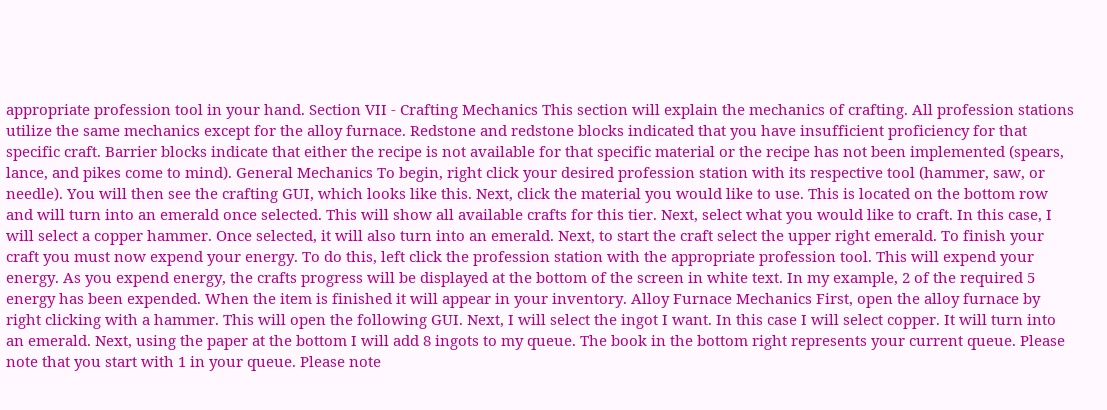appropriate profession tool in your hand. Section VII - Crafting Mechanics This section will explain the mechanics of crafting. All profession stations utilize the same mechanics except for the alloy furnace. Redstone and redstone blocks indicated that you have insufficient proficiency for that specific craft. Barrier blocks indicate that either the recipe is not available for that specific material or the recipe has not been implemented (spears, lance, and pikes come to mind). General Mechanics To begin, right click your desired profession station with its respective tool (hammer, saw, or needle). You will then see the crafting GUI, which looks like this. Next, click the material you would like to use. This is located on the bottom row and will turn into an emerald once selected. This will show all available crafts for this tier. Next, select what you would like to craft. In this case, I will select a copper hammer. Once selected, it will also turn into an emerald. Next, to start the craft select the upper right emerald. To finish your craft you must now expend your energy. To do this, left click the profession station with the appropriate profession tool. This will expend your energy. As you expend energy, the crafts progress will be displayed at the bottom of the screen in white text. In my example, 2 of the required 5 energy has been expended. When the item is finished it will appear in your inventory. Alloy Furnace Mechanics First, open the alloy furnace by right clicking with a hammer. This will open the following GUI. Next, I will select the ingot I want. In this case I will select copper. It will turn into an emerald. Next, using the paper at the bottom I will add 8 ingots to my queue. The book in the bottom right represents your current queue. Please note that you start with 1 in your queue. Please note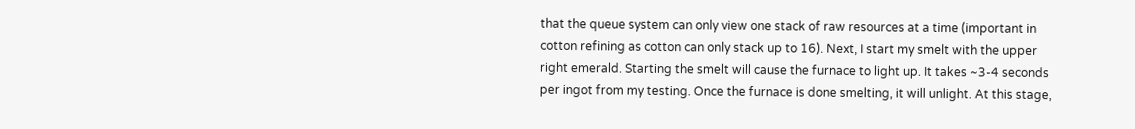that the queue system can only view one stack of raw resources at a time (important in cotton refining as cotton can only stack up to 16). Next, I start my smelt with the upper right emerald. Starting the smelt will cause the furnace to light up. It takes ~3-4 seconds per ingot from my testing. Once the furnace is done smelting, it will unlight. At this stage,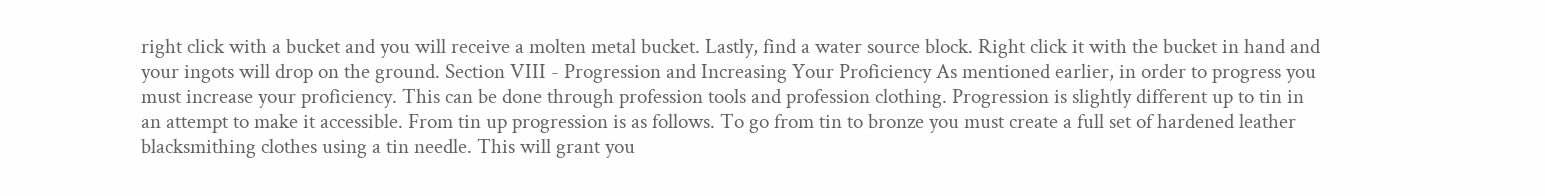right click with a bucket and you will receive a molten metal bucket. Lastly, find a water source block. Right click it with the bucket in hand and your ingots will drop on the ground. Section VIII - Progression and Increasing Your Proficiency As mentioned earlier, in order to progress you must increase your proficiency. This can be done through profession tools and profession clothing. Progression is slightly different up to tin in an attempt to make it accessible. From tin up progression is as follows. To go from tin to bronze you must create a full set of hardened leather blacksmithing clothes using a tin needle. This will grant you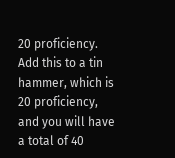20 proficiency. Add this to a tin hammer, which is 20 proficiency, and you will have a total of 40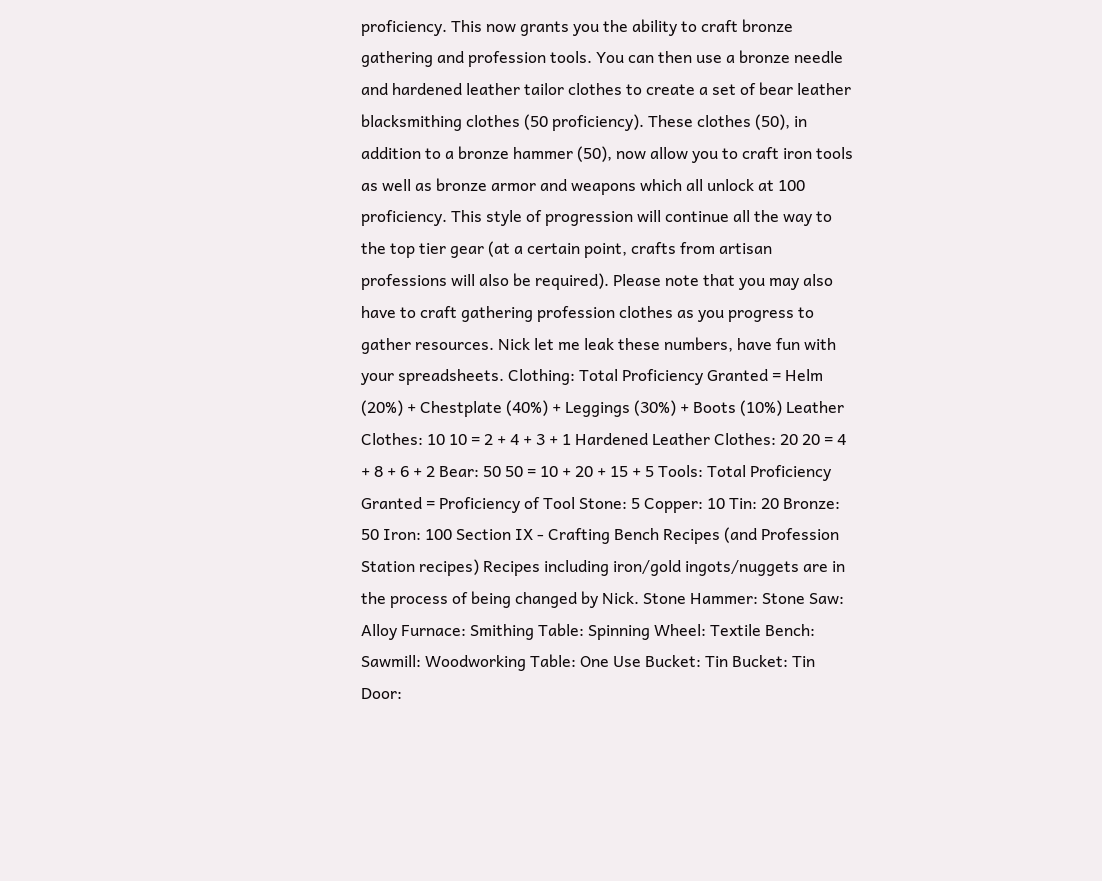proficiency. This now grants you the ability to craft bronze gathering and profession tools. You can then use a bronze needle and hardened leather tailor clothes to create a set of bear leather blacksmithing clothes (50 proficiency). These clothes (50), in addition to a bronze hammer (50), now allow you to craft iron tools as well as bronze armor and weapons which all unlock at 100 proficiency. This style of progression will continue all the way to the top tier gear (at a certain point, crafts from artisan professions will also be required). Please note that you may also have to craft gathering profession clothes as you progress to gather resources. Nick let me leak these numbers, have fun with your spreadsheets. Clothing: Total Proficiency Granted = Helm (20%) + Chestplate (40%) + Leggings (30%) + Boots (10%) Leather Clothes: 10 10 = 2 + 4 + 3 + 1 Hardened Leather Clothes: 20 20 = 4 + 8 + 6 + 2 Bear: 50 50 = 10 + 20 + 15 + 5 Tools: Total Proficiency Granted = Proficiency of Tool Stone: 5 Copper: 10 Tin: 20 Bronze: 50 Iron: 100 Section IX - Crafting Bench Recipes (and Profession Station recipes) Recipes including iron/gold ingots/nuggets are in the process of being changed by Nick. Stone Hammer: Stone Saw: Alloy Furnace: Smithing Table: Spinning Wheel: Textile Bench: Sawmill: Woodworking Table: One Use Bucket: Tin Bucket: Tin Door: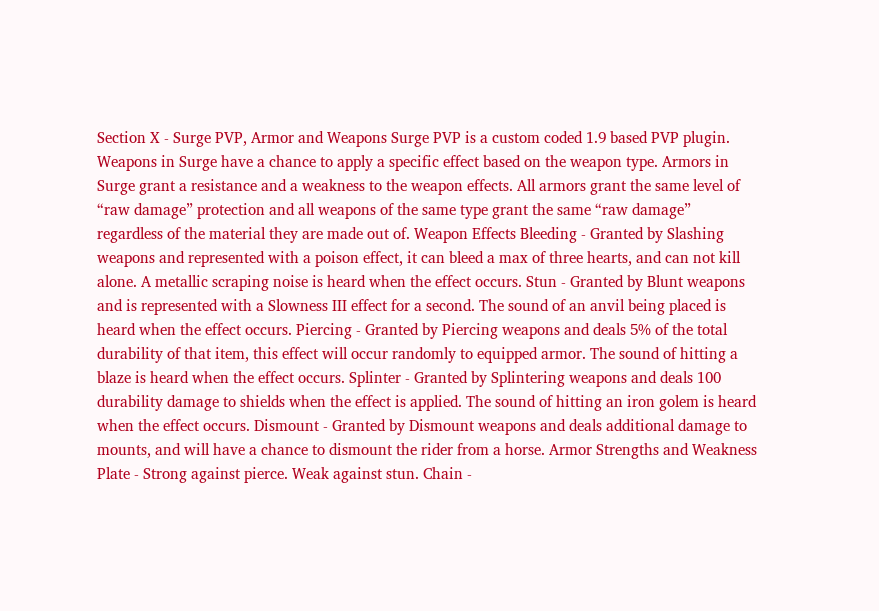Section X - Surge PVP, Armor and Weapons Surge PVP is a custom coded 1.9 based PVP plugin. Weapons in Surge have a chance to apply a specific effect based on the weapon type. Armors in Surge grant a resistance and a weakness to the weapon effects. All armors grant the same level of “raw damage” protection and all weapons of the same type grant the same “raw damage” regardless of the material they are made out of. Weapon Effects Bleeding - Granted by Slashing weapons and represented with a poison effect, it can bleed a max of three hearts, and can not kill alone. A metallic scraping noise is heard when the effect occurs. Stun - Granted by Blunt weapons and is represented with a Slowness III effect for a second. The sound of an anvil being placed is heard when the effect occurs. Piercing - Granted by Piercing weapons and deals 5% of the total durability of that item, this effect will occur randomly to equipped armor. The sound of hitting a blaze is heard when the effect occurs. Splinter - Granted by Splintering weapons and deals 100 durability damage to shields when the effect is applied. The sound of hitting an iron golem is heard when the effect occurs. Dismount - Granted by Dismount weapons and deals additional damage to mounts, and will have a chance to dismount the rider from a horse. Armor Strengths and Weakness Plate - Strong against pierce. Weak against stun. Chain -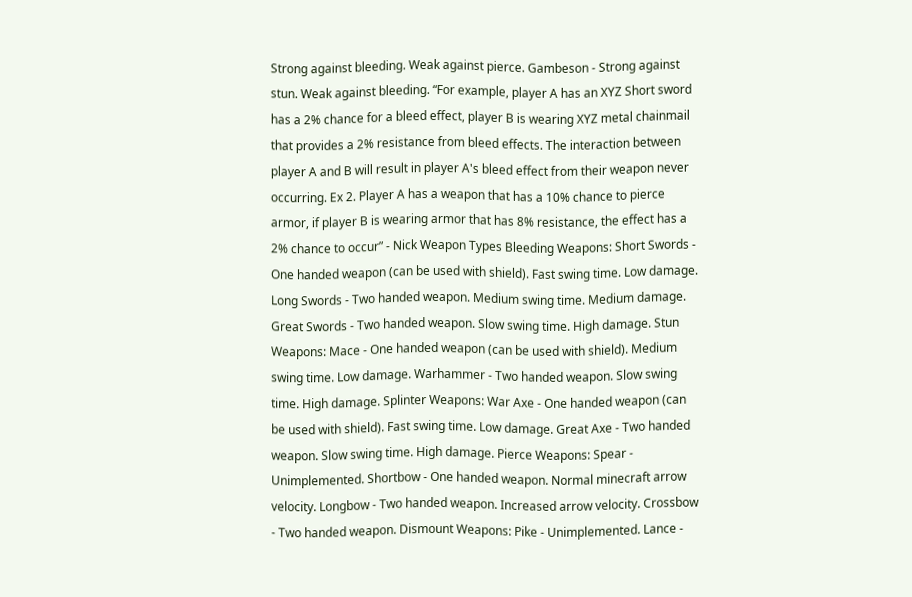Strong against bleeding. Weak against pierce. Gambeson - Strong against stun. Weak against bleeding. “For example, player A has an XYZ Short sword has a 2% chance for a bleed effect, player B is wearing XYZ metal chainmail that provides a 2% resistance from bleed effects. The interaction between player A and B will result in player A's bleed effect from their weapon never occurring. Ex 2. Player A has a weapon that has a 10% chance to pierce armor, if player B is wearing armor that has 8% resistance, the effect has a 2% chance to occur” - Nick Weapon Types Bleeding Weapons: Short Swords - One handed weapon (can be used with shield). Fast swing time. Low damage. Long Swords - Two handed weapon. Medium swing time. Medium damage. Great Swords - Two handed weapon. Slow swing time. High damage. Stun Weapons: Mace - One handed weapon (can be used with shield). Medium swing time. Low damage. Warhammer - Two handed weapon. Slow swing time. High damage. Splinter Weapons: War Axe - One handed weapon (can be used with shield). Fast swing time. Low damage. Great Axe - Two handed weapon. Slow swing time. High damage. Pierce Weapons: Spear - Unimplemented. Shortbow - One handed weapon. Normal minecraft arrow velocity. Longbow - Two handed weapon. Increased arrow velocity. Crossbow - Two handed weapon. Dismount Weapons: Pike - Unimplemented. Lance -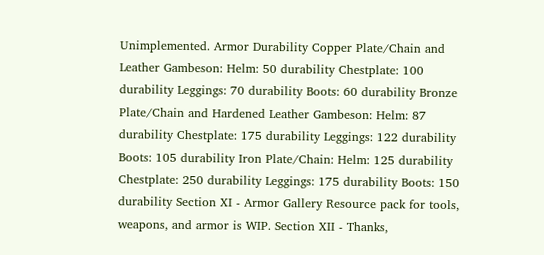Unimplemented. Armor Durability Copper Plate/Chain and Leather Gambeson: Helm: 50 durability Chestplate: 100 durability Leggings: 70 durability Boots: 60 durability Bronze Plate/Chain and Hardened Leather Gambeson: Helm: 87 durability Chestplate: 175 durability Leggings: 122 durability Boots: 105 durability Iron Plate/Chain: Helm: 125 durability Chestplate: 250 durability Leggings: 175 durability Boots: 150 durability Section XI - Armor Gallery Resource pack for tools, weapons, and armor is WIP. Section XII - Thanks,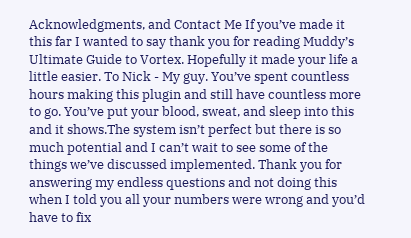Acknowledgments, and Contact Me If you’ve made it this far I wanted to say thank you for reading Muddy’s Ultimate Guide to Vortex. Hopefully it made your life a little easier. To Nick - My guy. You’ve spent countless hours making this plugin and still have countless more to go. You’ve put your blood, sweat, and sleep into this and it shows.The system isn’t perfect but there is so much potential and I can’t wait to see some of the things we’ve discussed implemented. Thank you for answering my endless questions and not doing this when I told you all your numbers were wrong and you’d have to fix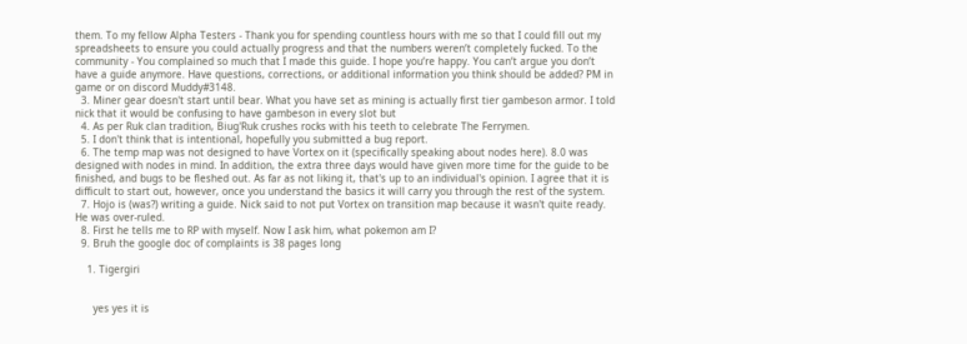them. To my fellow Alpha Testers - Thank you for spending countless hours with me so that I could fill out my spreadsheets to ensure you could actually progress and that the numbers weren’t completely fucked. To the community - You complained so much that I made this guide. I hope you’re happy. You can’t argue you don’t have a guide anymore. Have questions, corrections, or additional information you think should be added? PM in game or on discord Muddy#3148.
  3. Miner gear doesn't start until bear. What you have set as mining is actually first tier gambeson armor. I told nick that it would be confusing to have gambeson in every slot but
  4. As per Ruk clan tradition, Biug'Ruk crushes rocks with his teeth to celebrate The Ferrymen.
  5. I don't think that is intentional, hopefully you submitted a bug report.
  6. The temp map was not designed to have Vortex on it (specifically speaking about nodes here). 8.0 was designed with nodes in mind. In addition, the extra three days would have given more time for the guide to be finished, and bugs to be fleshed out. As far as not liking it, that's up to an individual's opinion. I agree that it is difficult to start out, however, once you understand the basics it will carry you through the rest of the system.
  7. Hojo is (was?) writing a guide. Nick said to not put Vortex on transition map because it wasn't quite ready. He was over-ruled.
  8. First he tells me to RP with myself. Now I ask him, what pokemon am I?
  9. Bruh the google doc of complaints is 38 pages long

    1. Tigergiri


      yes yes it is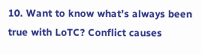10. Want to know what’s always been true with LoTC? Conflict causes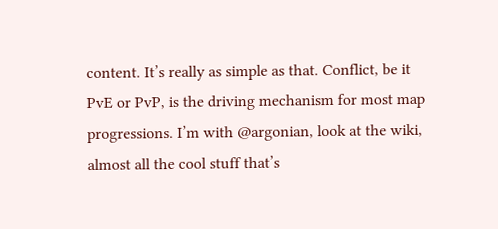content. It’s really as simple as that. Conflict, be it PvE or PvP, is the driving mechanism for most map progressions. I’m with @argonian, look at the wiki, almost all the cool stuff that’s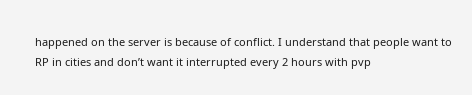happened on the server is because of conflict. I understand that people want to RP in cities and don’t want it interrupted every 2 hours with pvp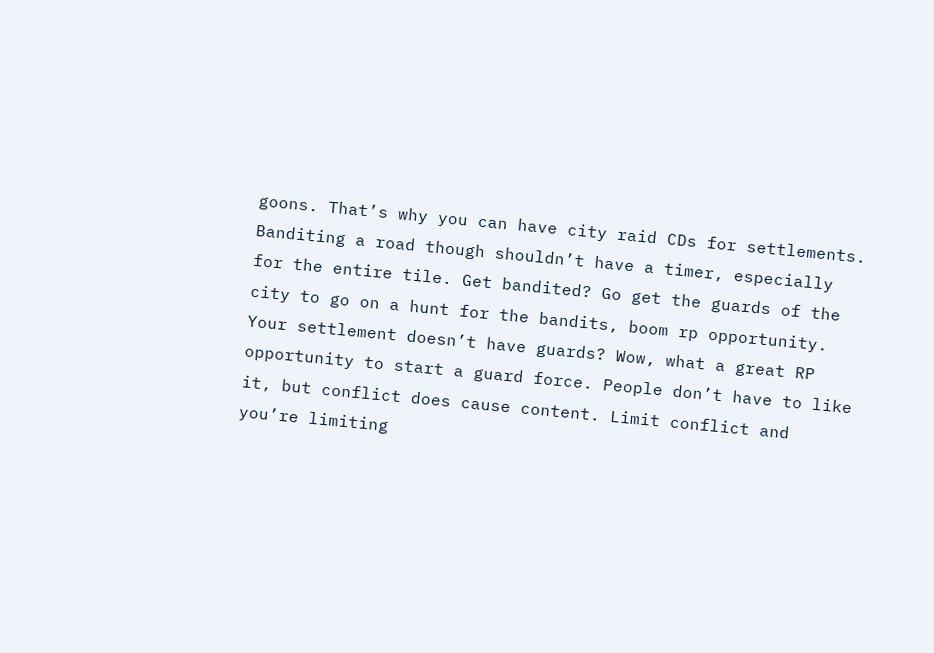goons. That’s why you can have city raid CDs for settlements. Banditing a road though shouldn’t have a timer, especially for the entire tile. Get bandited? Go get the guards of the city to go on a hunt for the bandits, boom rp opportunity. Your settlement doesn’t have guards? Wow, what a great RP opportunity to start a guard force. People don’t have to like it, but conflict does cause content. Limit conflict and you’re limiting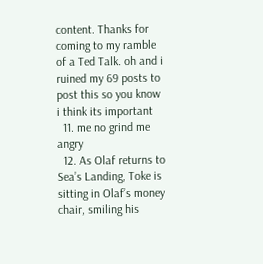content. Thanks for coming to my ramble of a Ted Talk. oh and i ruined my 69 posts to post this so you know i think its important
  11. me no grind me angry
  12. As Olaf returns to Sea’s Landing, Toke is sitting in Olaf’s money chair, smiling his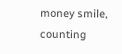money smile, counting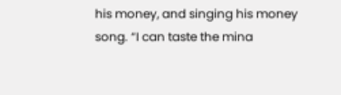his money, and singing his money song. “I can taste the mina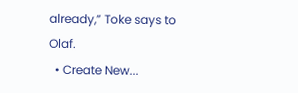already,” Toke says to Olaf.
  • Create New...